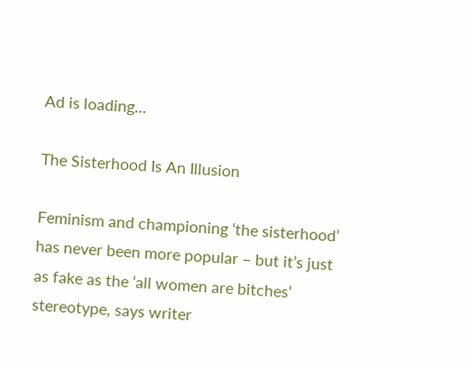Ad is loading...

The Sisterhood Is An Illusion

Feminism and championing ‘the sisterhood’ has never been more popular – but it’s just as fake as the ‘all women are bitches’ stereotype, says writer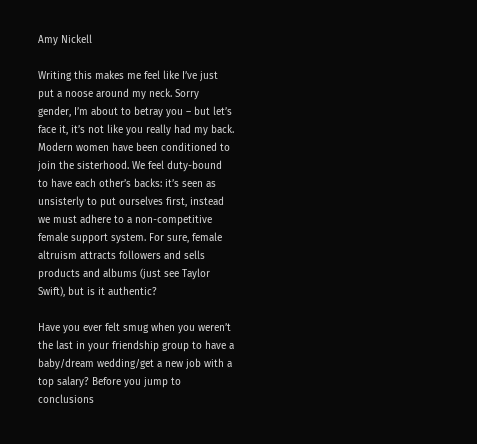Amy Nickell

Writing this makes me feel like I’ve just put a noose around my neck. Sorry gender, I’m about to betray you – but let’s face it, it’s not like you really had my back. Modern women have been conditioned to join the sisterhood. We feel duty-bound to have each other’s backs: it’s seen as unsisterly to put ourselves first, instead we must adhere to a non-competitive female support system. For sure, female altruism attracts followers and sells products and albums (just see Taylor Swift), but is it authentic?

Have you ever felt smug when you weren’t the last in your friendship group to have a baby/dream wedding/get a new job with a top salary? Before you jump to conclusions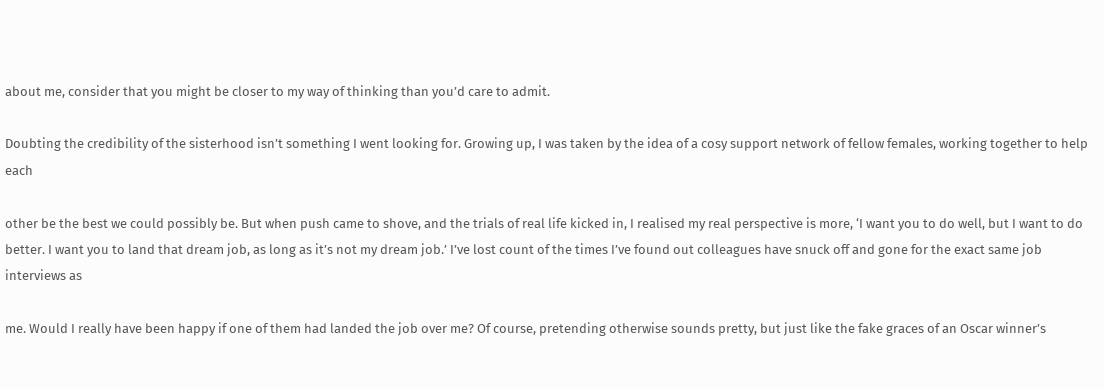about me, consider that you might be closer to my way of thinking than you’d care to admit.

Doubting the credibility of the sisterhood isn’t something I went looking for. Growing up, I was taken by the idea of a cosy support network of fellow females, working together to help each

other be the best we could possibly be. But when push came to shove, and the trials of real life kicked in, I realised my real perspective is more, ‘I want you to do well, but I want to do better. I want you to land that dream job, as long as it’s not my dream job.’ I’ve lost count of the times I’ve found out colleagues have snuck off and gone for the exact same job interviews as

me. Would I really have been happy if one of them had landed the job over me? Of course, pretending otherwise sounds pretty, but just like the fake graces of an Oscar winner’s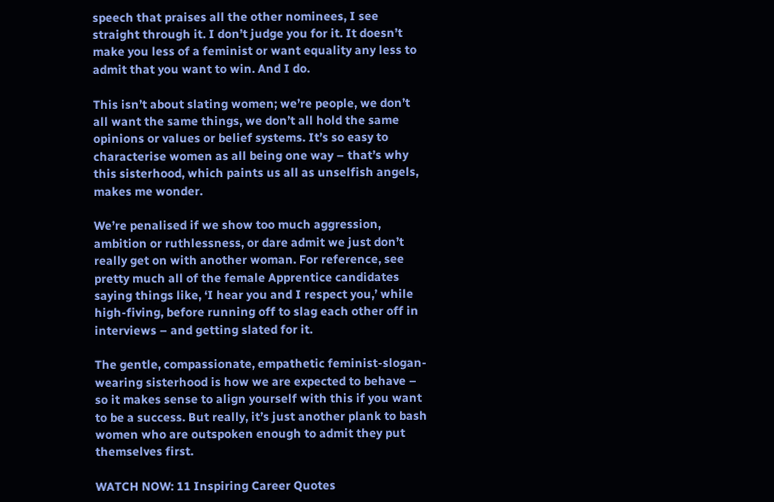speech that praises all the other nominees, I see straight through it. I don’t judge you for it. It doesn’t make you less of a feminist or want equality any less to admit that you want to win. And I do.

This isn’t about slating women; we’re people, we don’t all want the same things, we don’t all hold the same opinions or values or belief systems. It’s so easy to characterise women as all being one way – that’s why this sisterhood, which paints us all as unselfish angels, makes me wonder.

We’re penalised if we show too much aggression, ambition or ruthlessness, or dare admit we just don’t really get on with another woman. For reference, see pretty much all of the female Apprentice candidates saying things like, ‘I hear you and I respect you,’ while high-fiving, before running off to slag each other off in interviews – and getting slated for it.

The gentle, compassionate, empathetic feminist-slogan-wearing sisterhood is how we are expected to behave – so it makes sense to align yourself with this if you want to be a success. But really, it’s just another plank to bash women who are outspoken enough to admit they put themselves first.

WATCH NOW: 11 Inspiring Career Quotes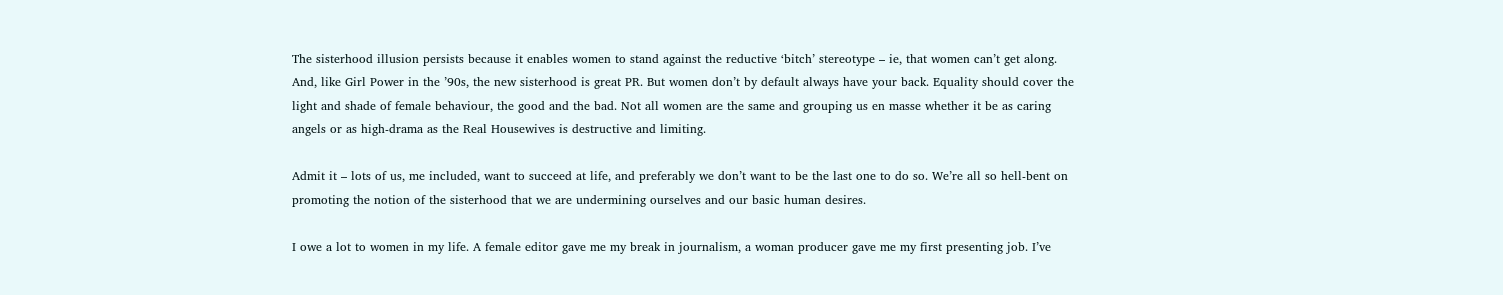The sisterhood illusion persists because it enables women to stand against the reductive ‘bitch’ stereotype – ie, that women can’t get along. And, like Girl Power in the ’90s, the new sisterhood is great PR. But women don’t by default always have your back. Equality should cover the light and shade of female behaviour, the good and the bad. Not all women are the same and grouping us en masse whether it be as caring angels or as high-drama as the Real Housewives is destructive and limiting.

Admit it – lots of us, me included, want to succeed at life, and preferably we don’t want to be the last one to do so. We’re all so hell-bent on promoting the notion of the sisterhood that we are undermining ourselves and our basic human desires.

I owe a lot to women in my life. A female editor gave me my break in journalism, a woman producer gave me my first presenting job. I’ve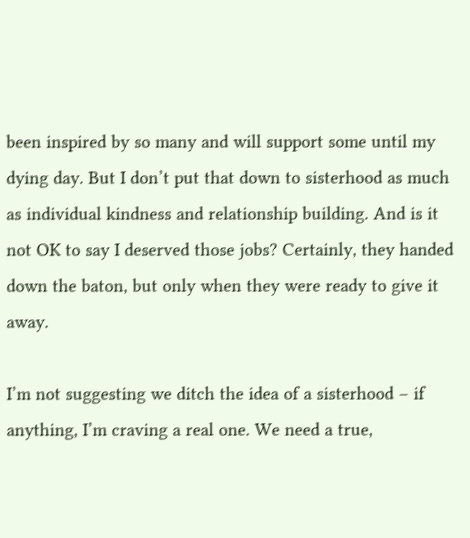been inspired by so many and will support some until my dying day. But I don’t put that down to sisterhood as much as individual kindness and relationship building. And is it not OK to say I deserved those jobs? Certainly, they handed down the baton, but only when they were ready to give it away.

I’m not suggesting we ditch the idea of a sisterhood – if anything, I’m craving a real one. We need a true,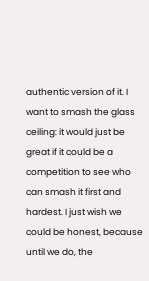authentic version of it. I want to smash the glass ceiling: it would just be great if it could be a competition to see who can smash it first and hardest. I just wish we could be honest, because until we do, the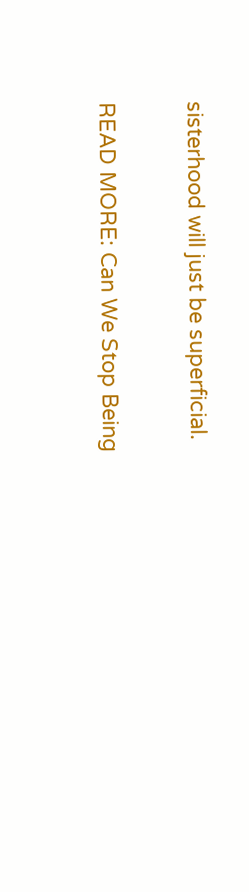sisterhood will just be superficial.

READ MORE: Can We Stop Being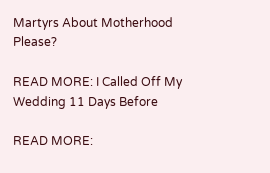Martyrs About Motherhood Please?

READ MORE: I Called Off My Wedding 11 Days Before

READ MORE: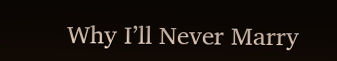Why I’ll Never Marry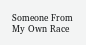Someone From My Own Race